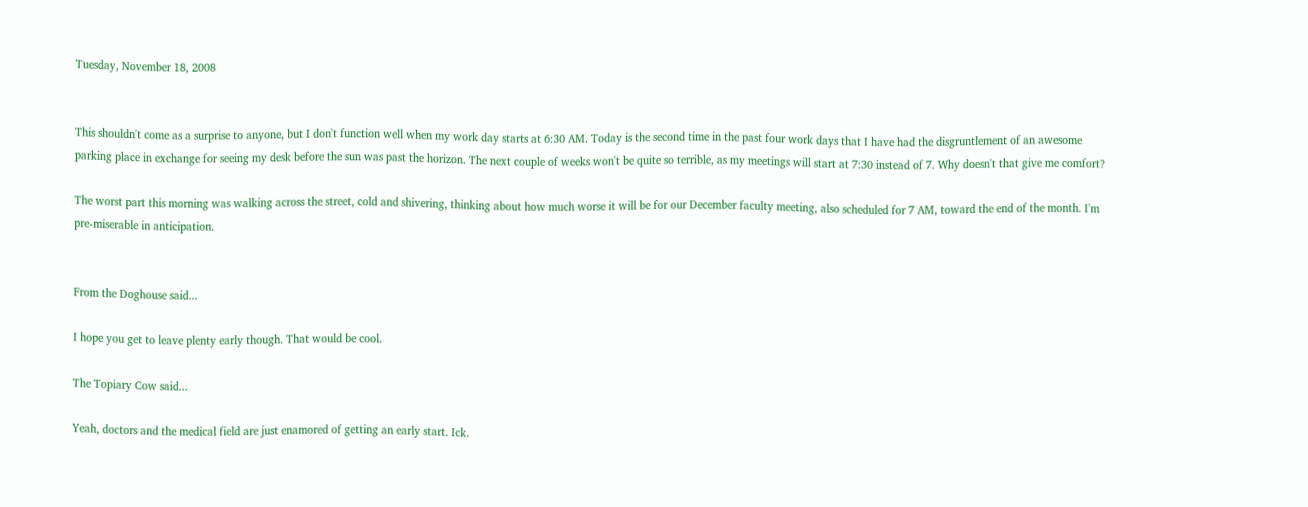Tuesday, November 18, 2008


This shouldn't come as a surprise to anyone, but I don't function well when my work day starts at 6:30 AM. Today is the second time in the past four work days that I have had the disgruntlement of an awesome parking place in exchange for seeing my desk before the sun was past the horizon. The next couple of weeks won't be quite so terrible, as my meetings will start at 7:30 instead of 7. Why doesn't that give me comfort?

The worst part this morning was walking across the street, cold and shivering, thinking about how much worse it will be for our December faculty meeting, also scheduled for 7 AM, toward the end of the month. I'm pre-miserable in anticipation.


From the Doghouse said...

I hope you get to leave plenty early though. That would be cool.

The Topiary Cow said...

Yeah, doctors and the medical field are just enamored of getting an early start. Ick.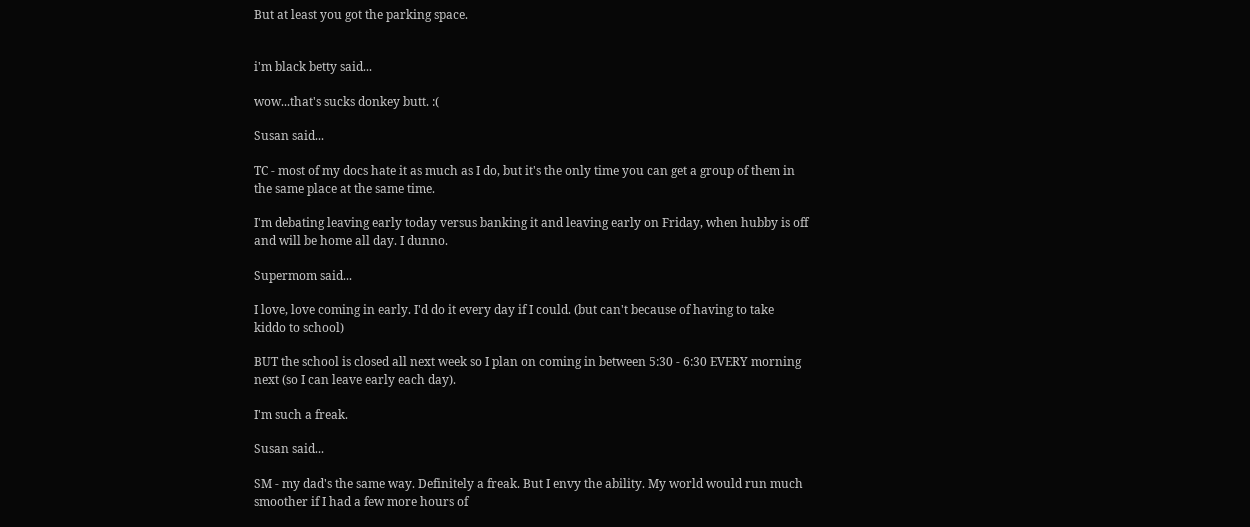But at least you got the parking space.


i'm black betty said...

wow...that's sucks donkey butt. :(

Susan said...

TC - most of my docs hate it as much as I do, but it's the only time you can get a group of them in the same place at the same time.

I'm debating leaving early today versus banking it and leaving early on Friday, when hubby is off and will be home all day. I dunno.

Supermom said...

I love, love coming in early. I'd do it every day if I could. (but can't because of having to take kiddo to school)

BUT the school is closed all next week so I plan on coming in between 5:30 - 6:30 EVERY morning next (so I can leave early each day).

I'm such a freak.

Susan said...

SM - my dad's the same way. Definitely a freak. But I envy the ability. My world would run much smoother if I had a few more hours of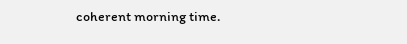coherent morning time.